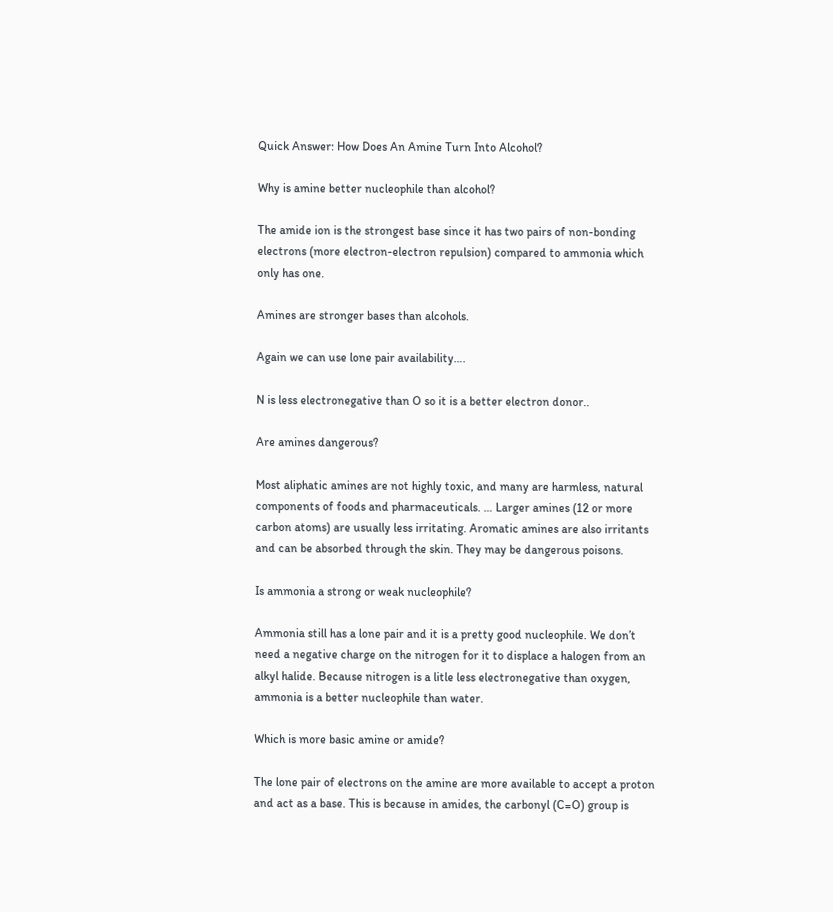Quick Answer: How Does An Amine Turn Into Alcohol?

Why is amine better nucleophile than alcohol?

The amide ion is the strongest base since it has two pairs of non-bonding electrons (more electron-electron repulsion) compared to ammonia which only has one.

Amines are stronger bases than alcohols.

Again we can use lone pair availability….

N is less electronegative than O so it is a better electron donor..

Are amines dangerous?

Most aliphatic amines are not highly toxic, and many are harmless, natural components of foods and pharmaceuticals. … Larger amines (12 or more carbon atoms) are usually less irritating. Aromatic amines are also irritants and can be absorbed through the skin. They may be dangerous poisons.

Is ammonia a strong or weak nucleophile?

Ammonia still has a lone pair and it is a pretty good nucleophile. We don’t need a negative charge on the nitrogen for it to displace a halogen from an alkyl halide. Because nitrogen is a litle less electronegative than oxygen, ammonia is a better nucleophile than water.

Which is more basic amine or amide?

The lone pair of electrons on the amine are more available to accept a proton and act as a base. This is because in amides, the carbonyl (C=O) group is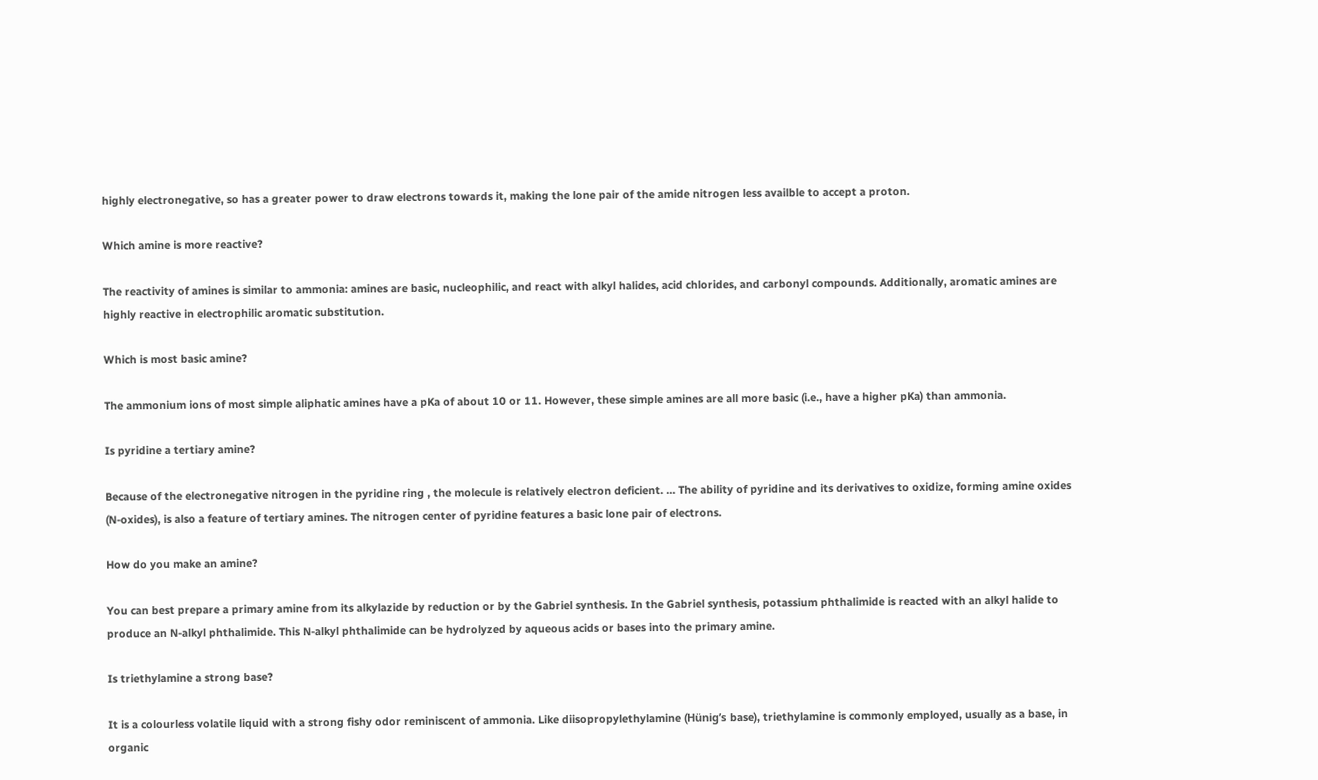highly electronegative, so has a greater power to draw electrons towards it, making the lone pair of the amide nitrogen less availble to accept a proton.

Which amine is more reactive?

The reactivity of amines is similar to ammonia: amines are basic, nucleophilic, and react with alkyl halides, acid chlorides, and carbonyl compounds. Additionally, aromatic amines are highly reactive in electrophilic aromatic substitution.

Which is most basic amine?

The ammonium ions of most simple aliphatic amines have a pKa of about 10 or 11. However, these simple amines are all more basic (i.e., have a higher pKa) than ammonia.

Is pyridine a tertiary amine?

Because of the electronegative nitrogen in the pyridine ring , the molecule is relatively electron deficient. … The ability of pyridine and its derivatives to oxidize, forming amine oxides (N-oxides), is also a feature of tertiary amines. The nitrogen center of pyridine features a basic lone pair of electrons.

How do you make an amine?

You can best prepare a primary amine from its alkylazide by reduction or by the Gabriel synthesis. In the Gabriel synthesis, potassium phthalimide is reacted with an alkyl halide to produce an N‐alkyl phthalimide. This N‐alkyl phthalimide can be hydrolyzed by aqueous acids or bases into the primary amine.

Is triethylamine a strong base?

It is a colourless volatile liquid with a strong fishy odor reminiscent of ammonia. Like diisopropylethylamine (Hünig’s base), triethylamine is commonly employed, usually as a base, in organic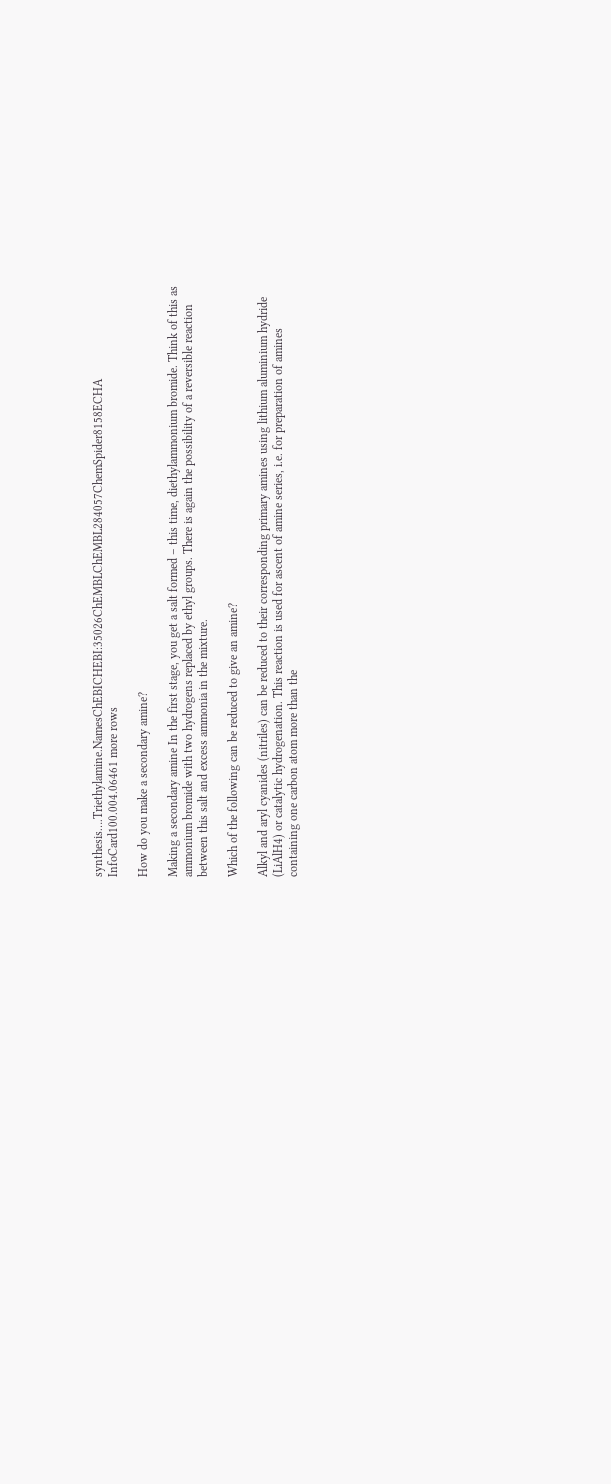synthesis….Triethylamine.NamesChEBICHEBI:35026ChEMBLChEMBL284057ChemSpider8158ECHA InfoCard100.004.06461 more rows

How do you make a secondary amine?

Making a secondary amine In the first stage, you get a salt formed – this time, diethylammonium bromide. Think of this as ammonium bromide with two hydrogens replaced by ethyl groups. There is again the possibility of a reversible reaction between this salt and excess ammonia in the mixture.

Which of the following can be reduced to give an amine?

Alkyl and aryl cyanides (nitriles) can be reduced to their corresponding primary amines using lithium aluminium hydride (LiAlH4) or catalytic hydrogenation. This reaction is used for ascent of amine series, i.e. for preparation of amines containing one carbon atom more than the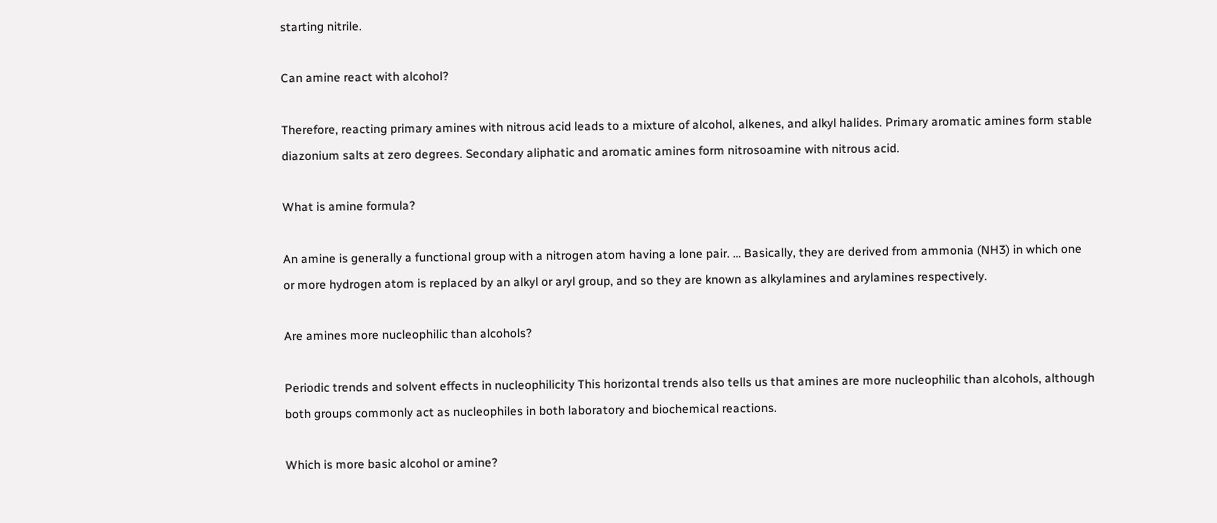starting nitrile.

Can amine react with alcohol?

Therefore, reacting primary amines with nitrous acid leads to a mixture of alcohol, alkenes, and alkyl halides. Primary aromatic amines form stable diazonium salts at zero degrees. Secondary aliphatic and aromatic amines form nitrosoamine with nitrous acid.

What is amine formula?

An amine is generally a functional group with a nitrogen atom having a lone pair. … Basically, they are derived from ammonia (NH3) in which one or more hydrogen atom is replaced by an alkyl or aryl group, and so they are known as alkylamines and arylamines respectively.

Are amines more nucleophilic than alcohols?

Periodic trends and solvent effects in nucleophilicity This horizontal trends also tells us that amines are more nucleophilic than alcohols, although both groups commonly act as nucleophiles in both laboratory and biochemical reactions.

Which is more basic alcohol or amine?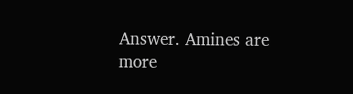Answer. Amines are more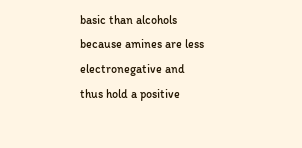basic than alcohols because amines are less electronegative and thus hold a positive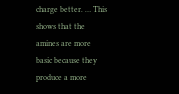charge better. … This shows that the amines are more basic because they produce a more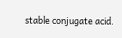stable conjugate acid.